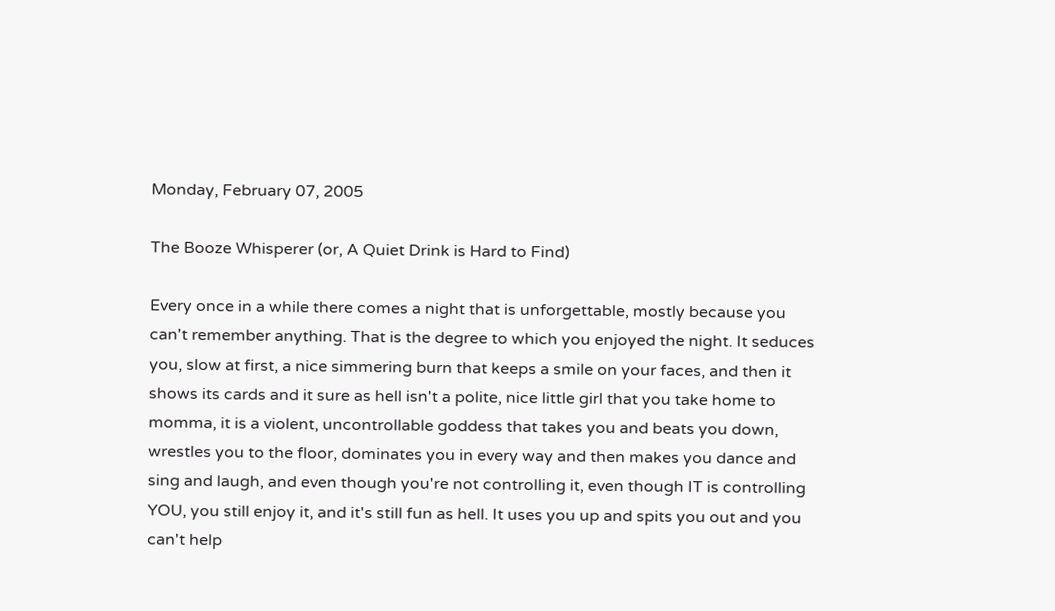Monday, February 07, 2005

The Booze Whisperer (or, A Quiet Drink is Hard to Find)

Every once in a while there comes a night that is unforgettable, mostly because you can't remember anything. That is the degree to which you enjoyed the night. It seduces you, slow at first, a nice simmering burn that keeps a smile on your faces, and then it shows its cards and it sure as hell isn't a polite, nice little girl that you take home to momma, it is a violent, uncontrollable goddess that takes you and beats you down, wrestles you to the floor, dominates you in every way and then makes you dance and sing and laugh, and even though you're not controlling it, even though IT is controlling YOU, you still enjoy it, and it's still fun as hell. It uses you up and spits you out and you can't help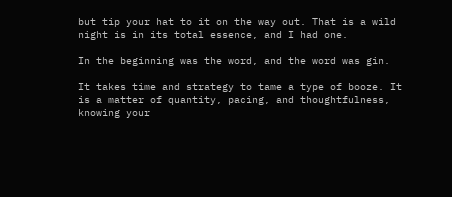but tip your hat to it on the way out. That is a wild night is in its total essence, and I had one.

In the beginning was the word, and the word was gin.

It takes time and strategy to tame a type of booze. It is a matter of quantity, pacing, and thoughtfulness, knowing your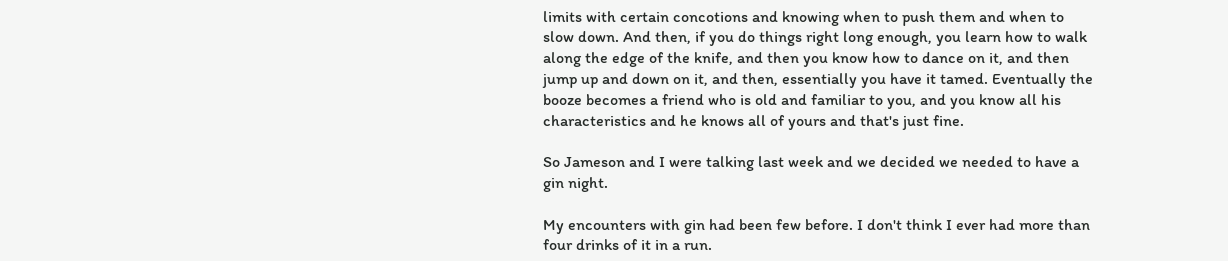limits with certain concotions and knowing when to push them and when to slow down. And then, if you do things right long enough, you learn how to walk along the edge of the knife, and then you know how to dance on it, and then jump up and down on it, and then, essentially you have it tamed. Eventually the booze becomes a friend who is old and familiar to you, and you know all his characteristics and he knows all of yours and that's just fine.

So Jameson and I were talking last week and we decided we needed to have a gin night.

My encounters with gin had been few before. I don't think I ever had more than four drinks of it in a run.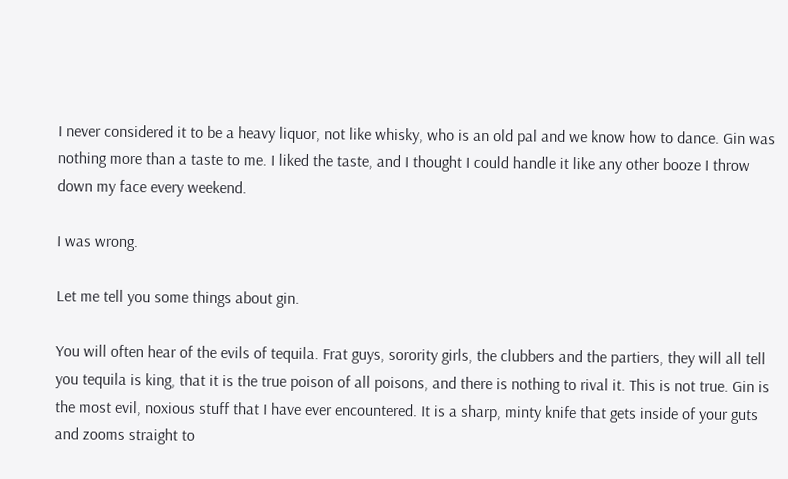I never considered it to be a heavy liquor, not like whisky, who is an old pal and we know how to dance. Gin was nothing more than a taste to me. I liked the taste, and I thought I could handle it like any other booze I throw down my face every weekend.

I was wrong.

Let me tell you some things about gin.

You will often hear of the evils of tequila. Frat guys, sorority girls, the clubbers and the partiers, they will all tell you tequila is king, that it is the true poison of all poisons, and there is nothing to rival it. This is not true. Gin is the most evil, noxious stuff that I have ever encountered. It is a sharp, minty knife that gets inside of your guts and zooms straight to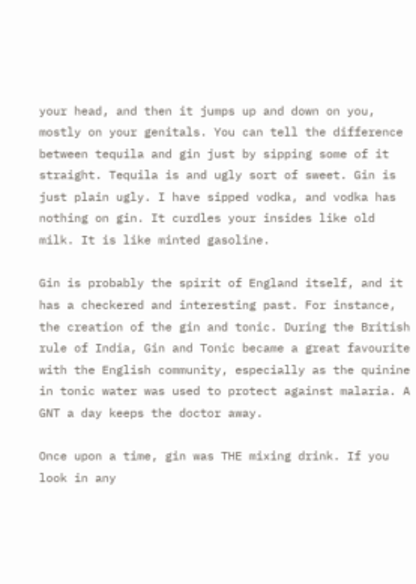your head, and then it jumps up and down on you, mostly on your genitals. You can tell the difference between tequila and gin just by sipping some of it straight. Tequila is and ugly sort of sweet. Gin is just plain ugly. I have sipped vodka, and vodka has nothing on gin. It curdles your insides like old milk. It is like minted gasoline.

Gin is probably the spirit of England itself, and it has a checkered and interesting past. For instance, the creation of the gin and tonic. During the British rule of India, Gin and Tonic became a great favourite with the English community, especially as the quinine in tonic water was used to protect against malaria. A GNT a day keeps the doctor away.

Once upon a time, gin was THE mixing drink. If you look in any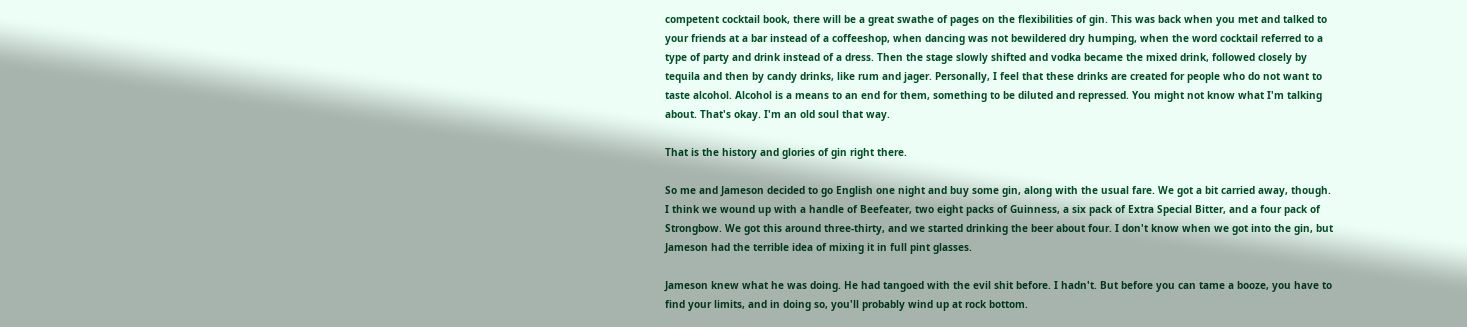competent cocktail book, there will be a great swathe of pages on the flexibilities of gin. This was back when you met and talked to your friends at a bar instead of a coffeeshop, when dancing was not bewildered dry humping, when the word cocktail referred to a type of party and drink instead of a dress. Then the stage slowly shifted and vodka became the mixed drink, followed closely by tequila and then by candy drinks, like rum and jager. Personally, I feel that these drinks are created for people who do not want to taste alcohol. Alcohol is a means to an end for them, something to be diluted and repressed. You might not know what I'm talking about. That's okay. I'm an old soul that way.

That is the history and glories of gin right there.

So me and Jameson decided to go English one night and buy some gin, along with the usual fare. We got a bit carried away, though. I think we wound up with a handle of Beefeater, two eight packs of Guinness, a six pack of Extra Special Bitter, and a four pack of Strongbow. We got this around three-thirty, and we started drinking the beer about four. I don't know when we got into the gin, but Jameson had the terrible idea of mixing it in full pint glasses.

Jameson knew what he was doing. He had tangoed with the evil shit before. I hadn't. But before you can tame a booze, you have to find your limits, and in doing so, you'll probably wind up at rock bottom.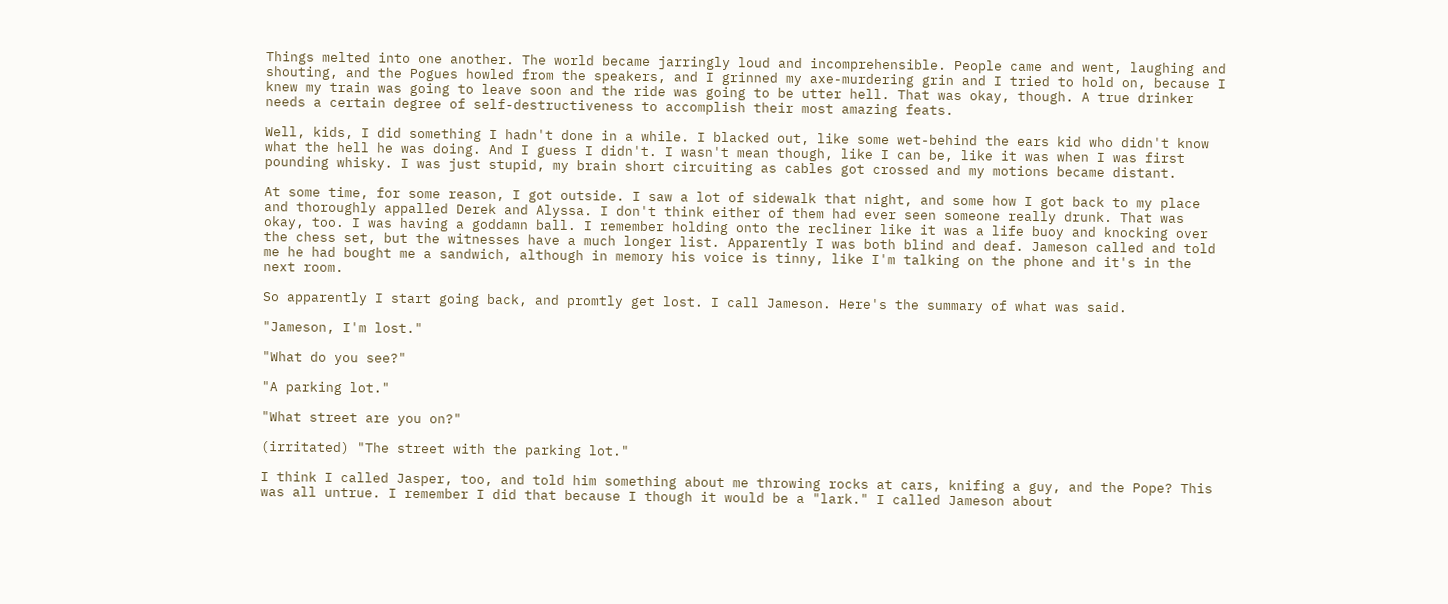Things melted into one another. The world became jarringly loud and incomprehensible. People came and went, laughing and shouting, and the Pogues howled from the speakers, and I grinned my axe-murdering grin and I tried to hold on, because I knew my train was going to leave soon and the ride was going to be utter hell. That was okay, though. A true drinker needs a certain degree of self-destructiveness to accomplish their most amazing feats.

Well, kids, I did something I hadn't done in a while. I blacked out, like some wet-behind the ears kid who didn't know what the hell he was doing. And I guess I didn't. I wasn't mean though, like I can be, like it was when I was first pounding whisky. I was just stupid, my brain short circuiting as cables got crossed and my motions became distant.

At some time, for some reason, I got outside. I saw a lot of sidewalk that night, and some how I got back to my place and thoroughly appalled Derek and Alyssa. I don't think either of them had ever seen someone really drunk. That was okay, too. I was having a goddamn ball. I remember holding onto the recliner like it was a life buoy and knocking over the chess set, but the witnesses have a much longer list. Apparently I was both blind and deaf. Jameson called and told me he had bought me a sandwich, although in memory his voice is tinny, like I'm talking on the phone and it's in the next room.

So apparently I start going back, and promtly get lost. I call Jameson. Here's the summary of what was said.

"Jameson, I'm lost."

"What do you see?"

"A parking lot."

"What street are you on?"

(irritated) "The street with the parking lot."

I think I called Jasper, too, and told him something about me throwing rocks at cars, knifing a guy, and the Pope? This was all untrue. I remember I did that because I though it would be a "lark." I called Jameson about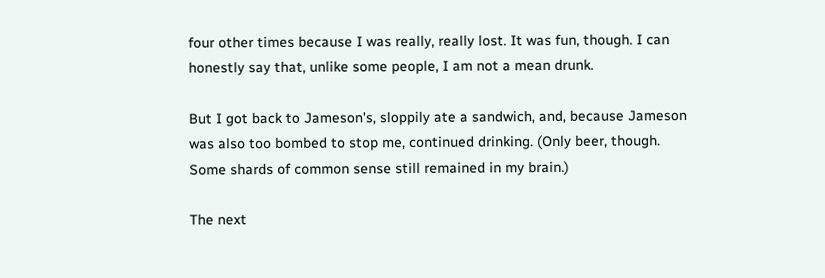four other times because I was really, really lost. It was fun, though. I can honestly say that, unlike some people, I am not a mean drunk.

But I got back to Jameson's, sloppily ate a sandwich, and, because Jameson was also too bombed to stop me, continued drinking. (Only beer, though. Some shards of common sense still remained in my brain.)

The next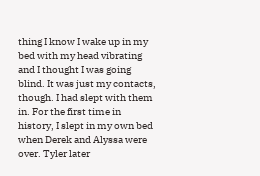thing I know I wake up in my bed with my head vibrating and I thought I was going blind. It was just my contacts, though. I had slept with them in. For the first time in history, I slept in my own bed when Derek and Alyssa were over. Tyler later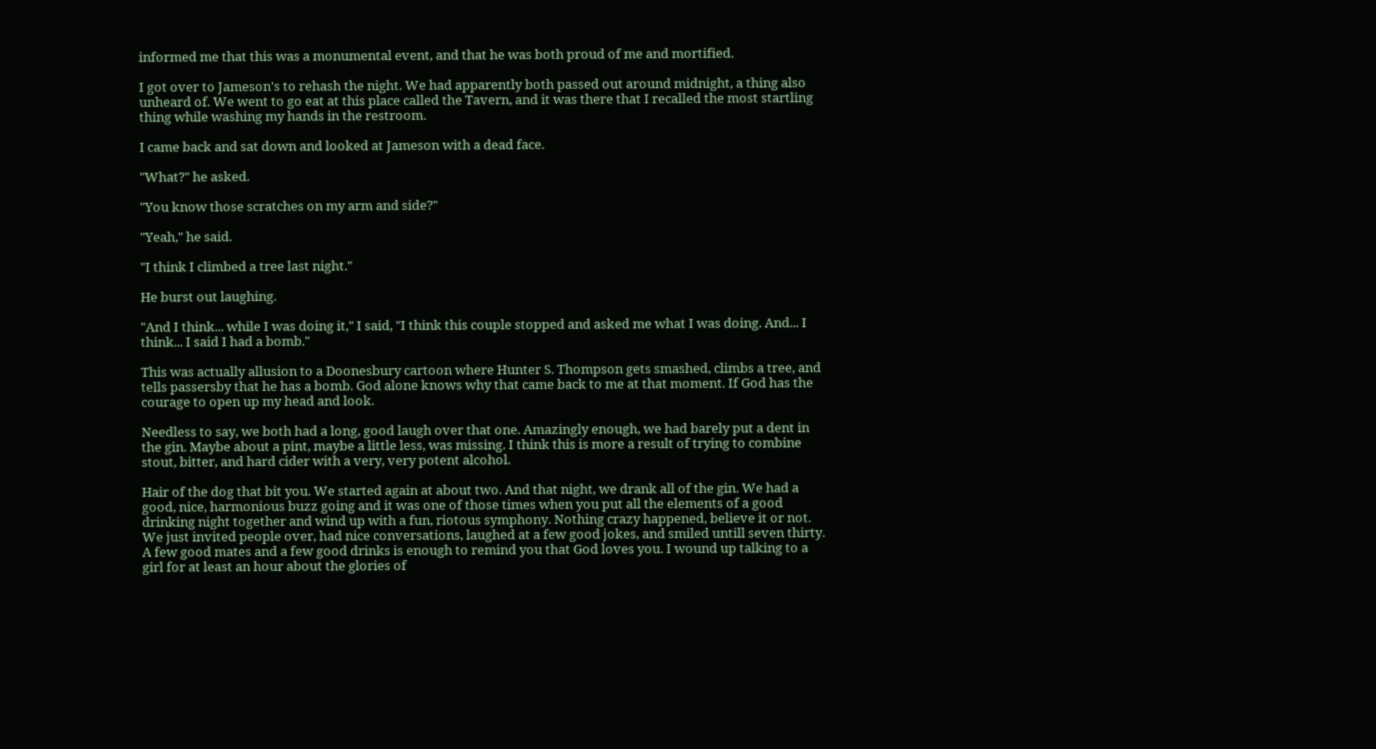informed me that this was a monumental event, and that he was both proud of me and mortified.

I got over to Jameson's to rehash the night. We had apparently both passed out around midnight, a thing also unheard of. We went to go eat at this place called the Tavern, and it was there that I recalled the most startling thing while washing my hands in the restroom.

I came back and sat down and looked at Jameson with a dead face.

"What?" he asked.

"You know those scratches on my arm and side?"

"Yeah," he said.

"I think I climbed a tree last night."

He burst out laughing.

"And I think... while I was doing it," I said, "I think this couple stopped and asked me what I was doing. And... I think... I said I had a bomb."

This was actually allusion to a Doonesbury cartoon where Hunter S. Thompson gets smashed, climbs a tree, and tells passersby that he has a bomb. God alone knows why that came back to me at that moment. If God has the courage to open up my head and look.

Needless to say, we both had a long, good laugh over that one. Amazingly enough, we had barely put a dent in the gin. Maybe about a pint, maybe a little less, was missing. I think this is more a result of trying to combine stout, bitter, and hard cider with a very, very potent alcohol.

Hair of the dog that bit you. We started again at about two. And that night, we drank all of the gin. We had a good, nice, harmonious buzz going and it was one of those times when you put all the elements of a good drinking night together and wind up with a fun, riotous symphony. Nothing crazy happened, believe it or not. We just invited people over, had nice conversations, laughed at a few good jokes, and smiled untill seven thirty. A few good mates and a few good drinks is enough to remind you that God loves you. I wound up talking to a girl for at least an hour about the glories of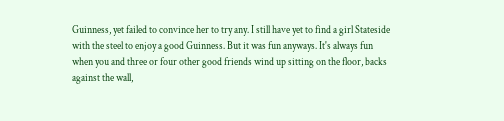Guinness, yet failed to convince her to try any. I still have yet to find a girl Stateside with the steel to enjoy a good Guinness. But it was fun anyways. It's always fun when you and three or four other good friends wind up sitting on the floor, backs against the wall,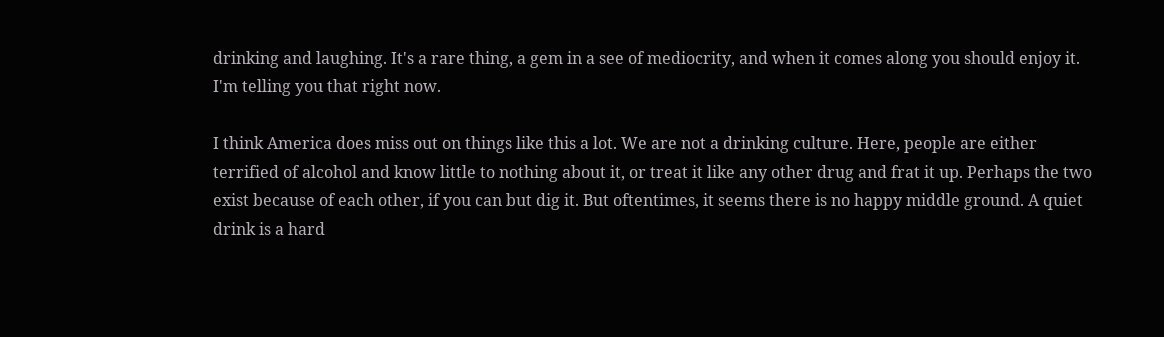drinking and laughing. It's a rare thing, a gem in a see of mediocrity, and when it comes along you should enjoy it. I'm telling you that right now.

I think America does miss out on things like this a lot. We are not a drinking culture. Here, people are either terrified of alcohol and know little to nothing about it, or treat it like any other drug and frat it up. Perhaps the two exist because of each other, if you can but dig it. But oftentimes, it seems there is no happy middle ground. A quiet drink is a hard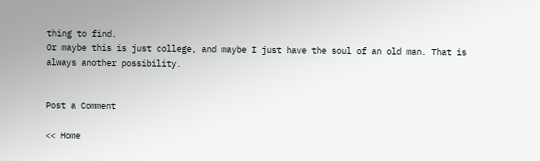thing to find.
Or maybe this is just college, and maybe I just have the soul of an old man. That is always another possibility.


Post a Comment

<< Home